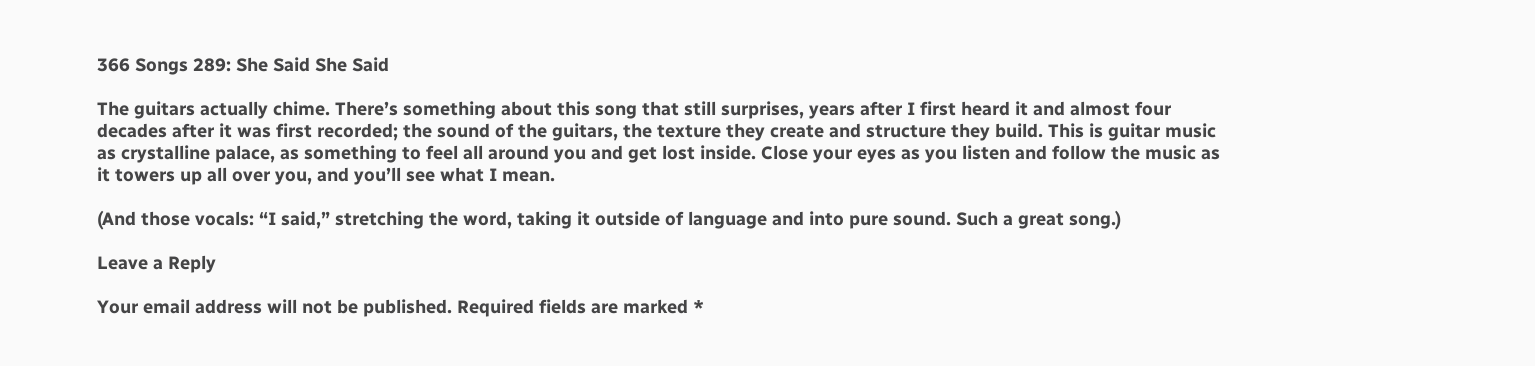366 Songs 289: She Said She Said

The guitars actually chime. There’s something about this song that still surprises, years after I first heard it and almost four decades after it was first recorded; the sound of the guitars, the texture they create and structure they build. This is guitar music as crystalline palace, as something to feel all around you and get lost inside. Close your eyes as you listen and follow the music as it towers up all over you, and you’ll see what I mean.

(And those vocals: “I said,” stretching the word, taking it outside of language and into pure sound. Such a great song.)

Leave a Reply

Your email address will not be published. Required fields are marked *